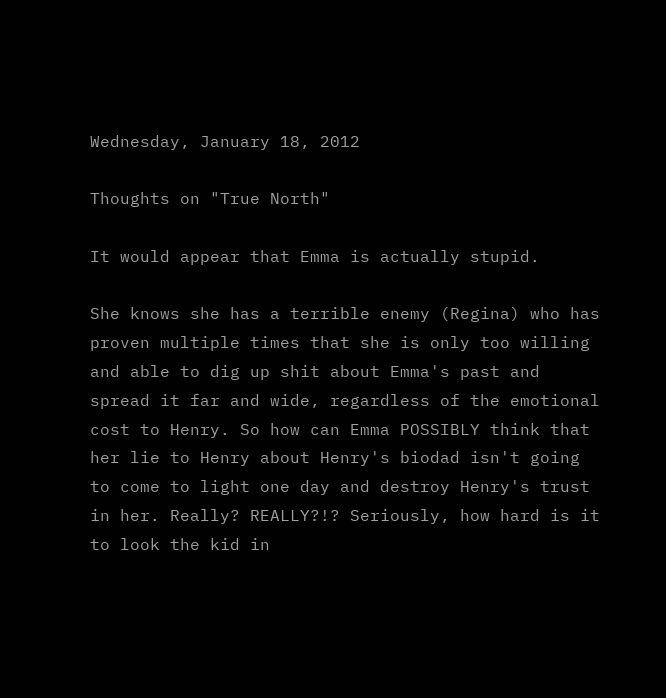Wednesday, January 18, 2012

Thoughts on "True North"

It would appear that Emma is actually stupid.

She knows she has a terrible enemy (Regina) who has proven multiple times that she is only too willing and able to dig up shit about Emma's past and spread it far and wide, regardless of the emotional cost to Henry. So how can Emma POSSIBLY think that her lie to Henry about Henry's biodad isn't going to come to light one day and destroy Henry's trust in her. Really? REALLY?!? Seriously, how hard is it to look the kid in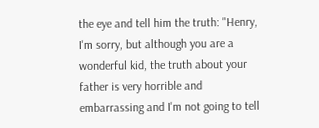the eye and tell him the truth: "Henry, I'm sorry, but although you are a wonderful kid, the truth about your father is very horrible and embarrassing and I'm not going to tell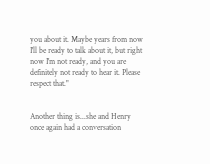you about it. Maybe years from now I'll be ready to talk about it, but right now I'm not ready, and you are definitely not ready to hear it. Please respect that."


Another thing is...she and Henry once again had a conversation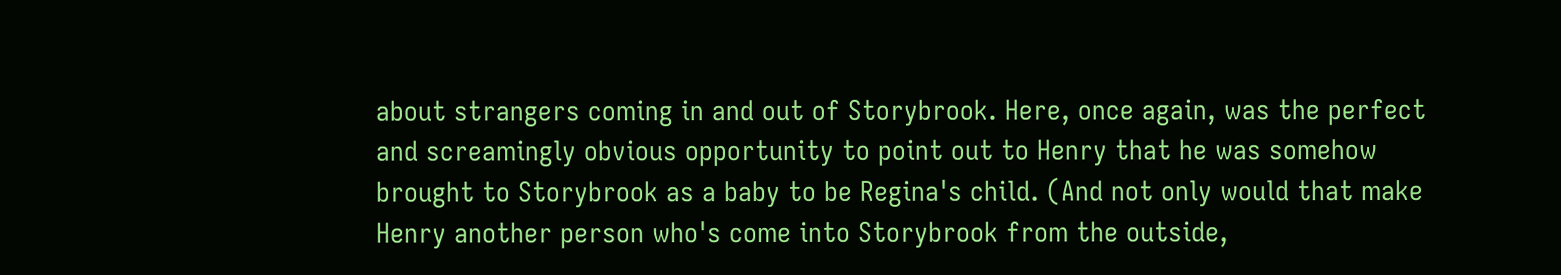about strangers coming in and out of Storybrook. Here, once again, was the perfect and screamingly obvious opportunity to point out to Henry that he was somehow brought to Storybrook as a baby to be Regina's child. (And not only would that make Henry another person who's come into Storybrook from the outside,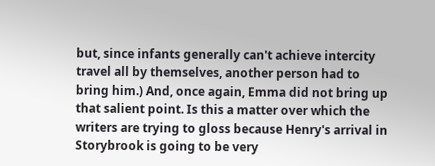but, since infants generally can't achieve intercity travel all by themselves, another person had to bring him.) And, once again, Emma did not bring up that salient point. Is this a matter over which the writers are trying to gloss because Henry's arrival in Storybrook is going to be very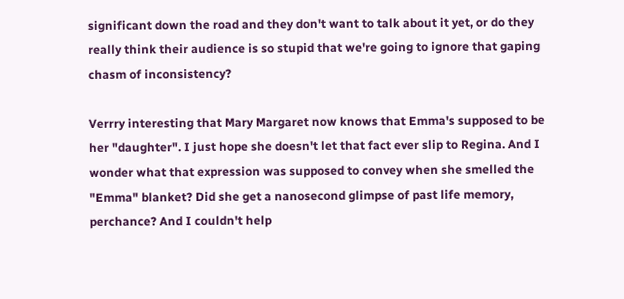significant down the road and they don't want to talk about it yet, or do they really think their audience is so stupid that we're going to ignore that gaping chasm of inconsistency?

Verrry interesting that Mary Margaret now knows that Emma's supposed to be her "daughter". I just hope she doesn't let that fact ever slip to Regina. And I wonder what that expression was supposed to convey when she smelled the "Emma" blanket? Did she get a nanosecond glimpse of past life memory, perchance? And I couldn't help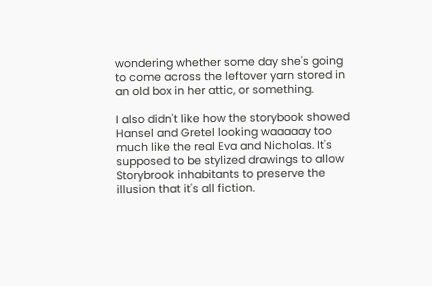wondering whether some day she's going to come across the leftover yarn stored in an old box in her attic, or something.

I also didn't like how the storybook showed Hansel and Gretel looking waaaaay too much like the real Eva and Nicholas. It's supposed to be stylized drawings to allow Storybrook inhabitants to preserve the illusion that it's all fiction.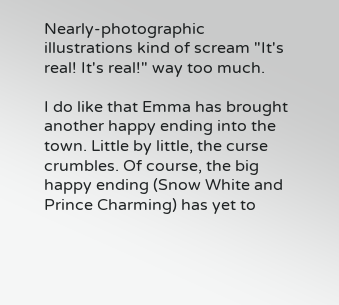Nearly-photographic illustrations kind of scream "It's real! It's real!" way too much.

I do like that Emma has brought another happy ending into the town. Little by little, the curse crumbles. Of course, the big happy ending (Snow White and Prince Charming) has yet to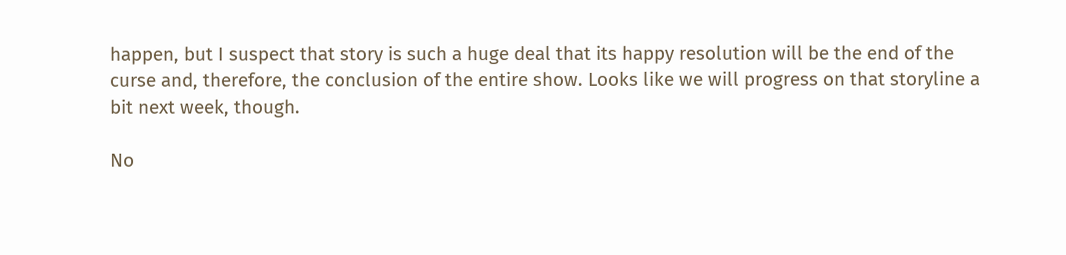happen, but I suspect that story is such a huge deal that its happy resolution will be the end of the curse and, therefore, the conclusion of the entire show. Looks like we will progress on that storyline a bit next week, though.

No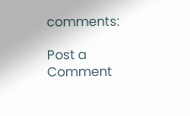comments:

Post a Comment